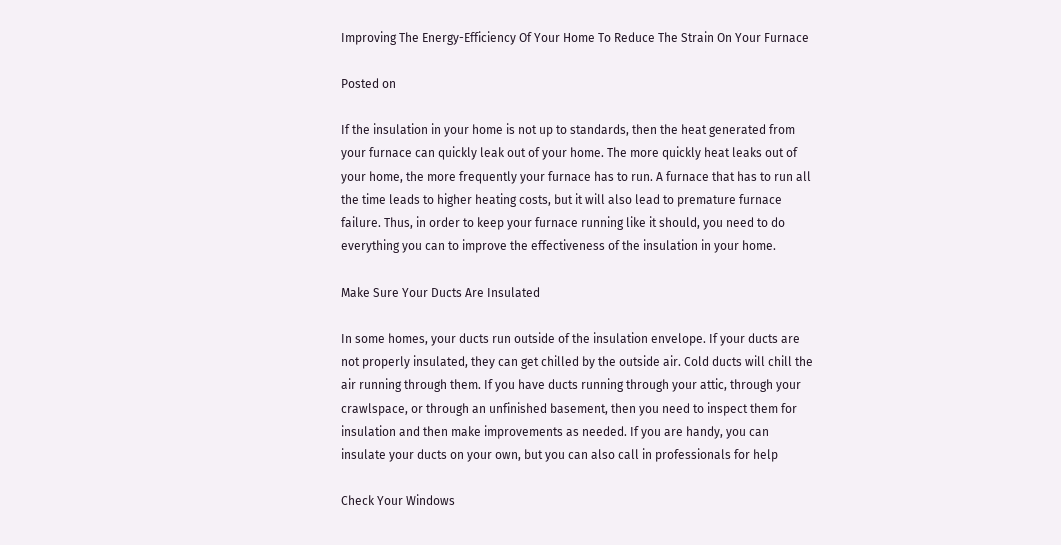Improving The Energy-Efficiency Of Your Home To Reduce The Strain On Your Furnace

Posted on

If the insulation in your home is not up to standards, then the heat generated from your furnace can quickly leak out of your home. The more quickly heat leaks out of your home, the more frequently your furnace has to run. A furnace that has to run all the time leads to higher heating costs, but it will also lead to premature furnace failure. Thus, in order to keep your furnace running like it should, you need to do everything you can to improve the effectiveness of the insulation in your home.

Make Sure Your Ducts Are Insulated

In some homes, your ducts run outside of the insulation envelope. If your ducts are not properly insulated, they can get chilled by the outside air. Cold ducts will chill the air running through them. If you have ducts running through your attic, through your crawlspace, or through an unfinished basement, then you need to inspect them for insulation and then make improvements as needed. If you are handy, you can insulate your ducts on your own, but you can also call in professionals for help

Check Your Windows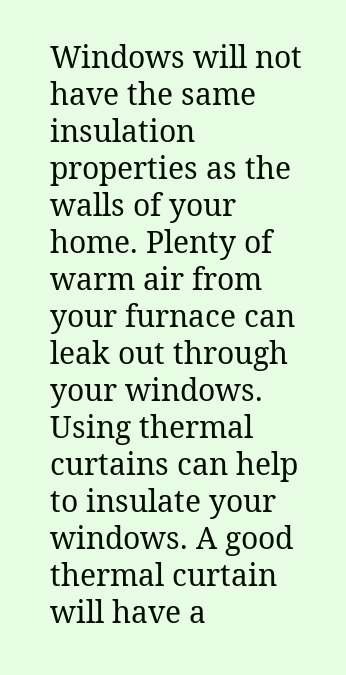Windows will not have the same insulation properties as the walls of your home. Plenty of warm air from your furnace can leak out through your windows. Using thermal curtains can help to insulate your windows. A good thermal curtain will have a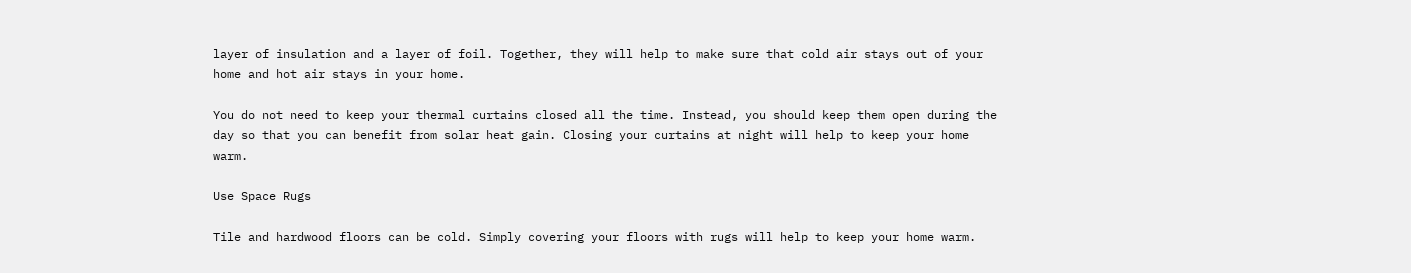layer of insulation and a layer of foil. Together, they will help to make sure that cold air stays out of your home and hot air stays in your home.

You do not need to keep your thermal curtains closed all the time. Instead, you should keep them open during the day so that you can benefit from solar heat gain. Closing your curtains at night will help to keep your home warm.

Use Space Rugs

Tile and hardwood floors can be cold. Simply covering your floors with rugs will help to keep your home warm.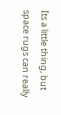Its a little thing, but space rugs can really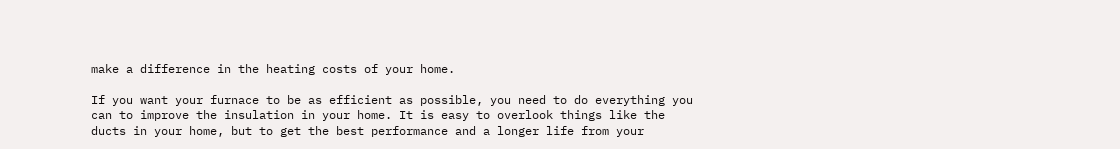make a difference in the heating costs of your home.

If you want your furnace to be as efficient as possible, you need to do everything you can to improve the insulation in your home. It is easy to overlook things like the ducts in your home, but to get the best performance and a longer life from your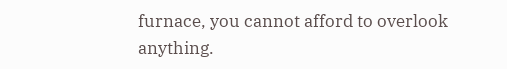furnace, you cannot afford to overlook anything.